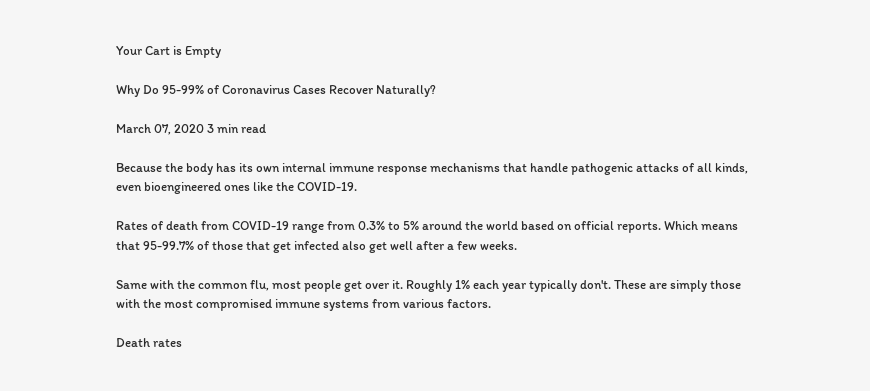Your Cart is Empty

Why Do 95-99% of Coronavirus Cases Recover Naturally?

March 07, 2020 3 min read

Because the body has its own internal immune response mechanisms that handle pathogenic attacks of all kinds, even bioengineered ones like the COVID-19.

Rates of death from COVID-19 range from 0.3% to 5% around the world based on official reports. Which means that 95-99.7% of those that get infected also get well after a few weeks.

Same with the common flu, most people get over it. Roughly 1% each year typically don't. These are simply those with the most compromised immune systems from various factors.

Death rates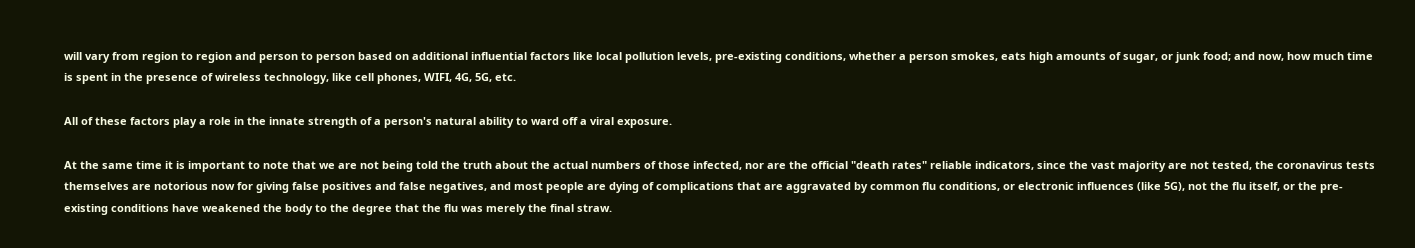will vary from region to region and person to person based on additional influential factors like local pollution levels, pre-existing conditions, whether a person smokes, eats high amounts of sugar, or junk food; and now, how much time is spent in the presence of wireless technology, like cell phones, WIFI, 4G, 5G, etc.

All of these factors play a role in the innate strength of a person's natural ability to ward off a viral exposure.

At the same time it is important to note that we are not being told the truth about the actual numbers of those infected, nor are the official "death rates" reliable indicators, since the vast majority are not tested, the coronavirus tests themselves are notorious now for giving false positives and false negatives, and most people are dying of complications that are aggravated by common flu conditions, or electronic influences (like 5G), not the flu itself, or the pre-existing conditions have weakened the body to the degree that the flu was merely the final straw.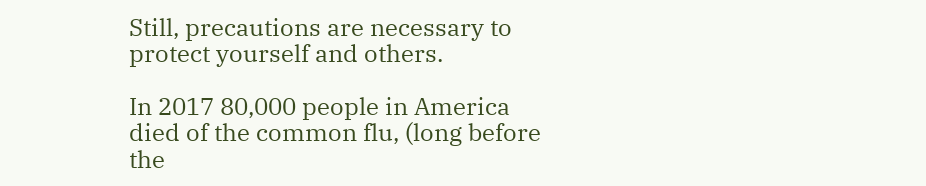Still, precautions are necessary to protect yourself and others.

In 2017 80,000 people in America died of the common flu, (long before the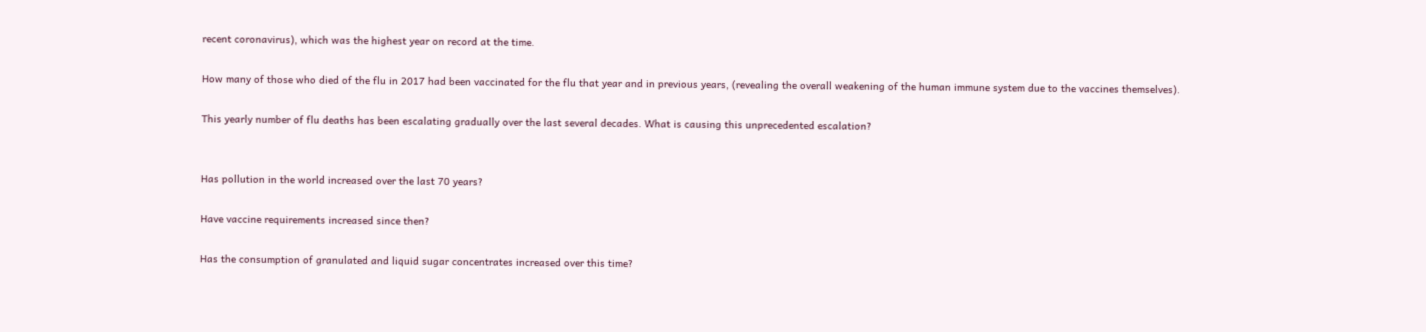recent coronavirus), which was the highest year on record at the time.

How many of those who died of the flu in 2017 had been vaccinated for the flu that year and in previous years, (revealing the overall weakening of the human immune system due to the vaccines themselves).

This yearly number of flu deaths has been escalating gradually over the last several decades. What is causing this unprecedented escalation?


Has pollution in the world increased over the last 70 years?

Have vaccine requirements increased since then?

Has the consumption of granulated and liquid sugar concentrates increased over this time?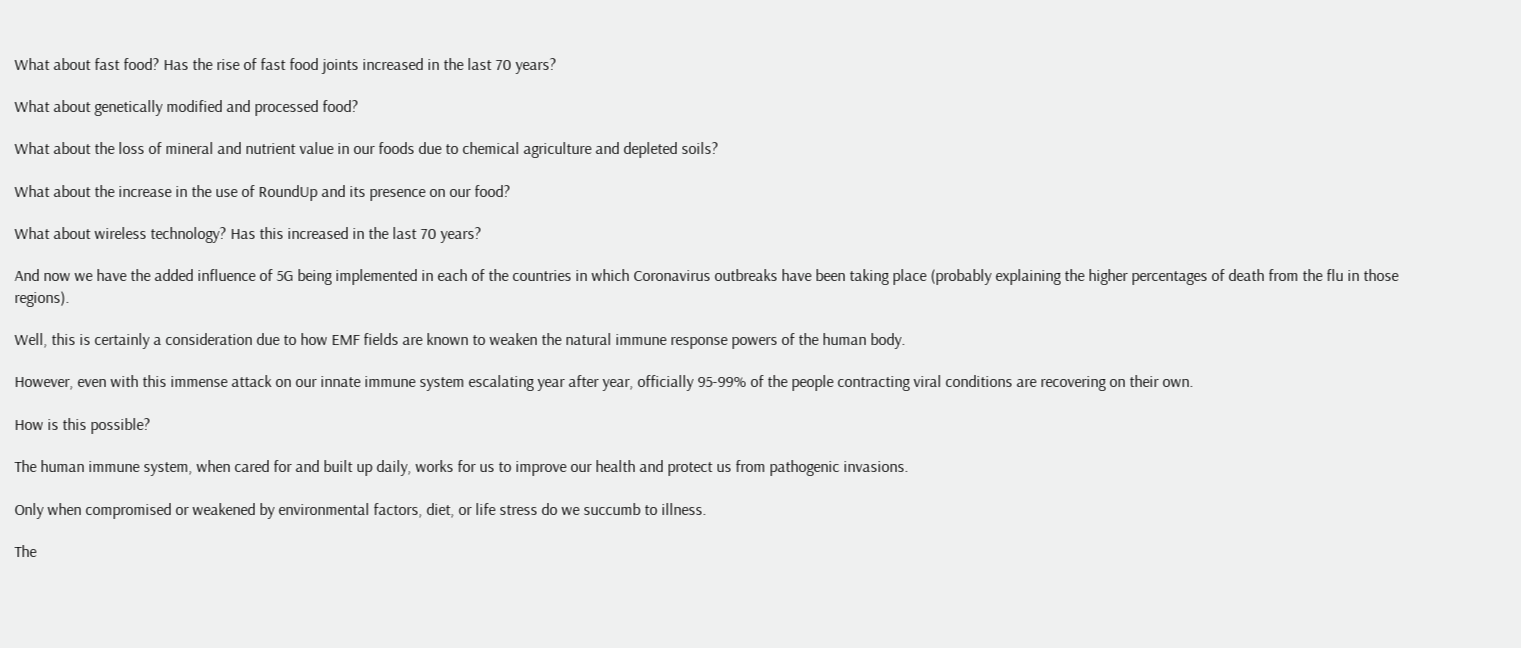What about fast food? Has the rise of fast food joints increased in the last 70 years?

What about genetically modified and processed food?

What about the loss of mineral and nutrient value in our foods due to chemical agriculture and depleted soils?

What about the increase in the use of RoundUp and its presence on our food?

What about wireless technology? Has this increased in the last 70 years?

And now we have the added influence of 5G being implemented in each of the countries in which Coronavirus outbreaks have been taking place (probably explaining the higher percentages of death from the flu in those regions).

Well, this is certainly a consideration due to how EMF fields are known to weaken the natural immune response powers of the human body.

However, even with this immense attack on our innate immune system escalating year after year, officially 95-99% of the people contracting viral conditions are recovering on their own.

How is this possible?

The human immune system, when cared for and built up daily, works for us to improve our health and protect us from pathogenic invasions.

Only when compromised or weakened by environmental factors, diet, or life stress do we succumb to illness.

The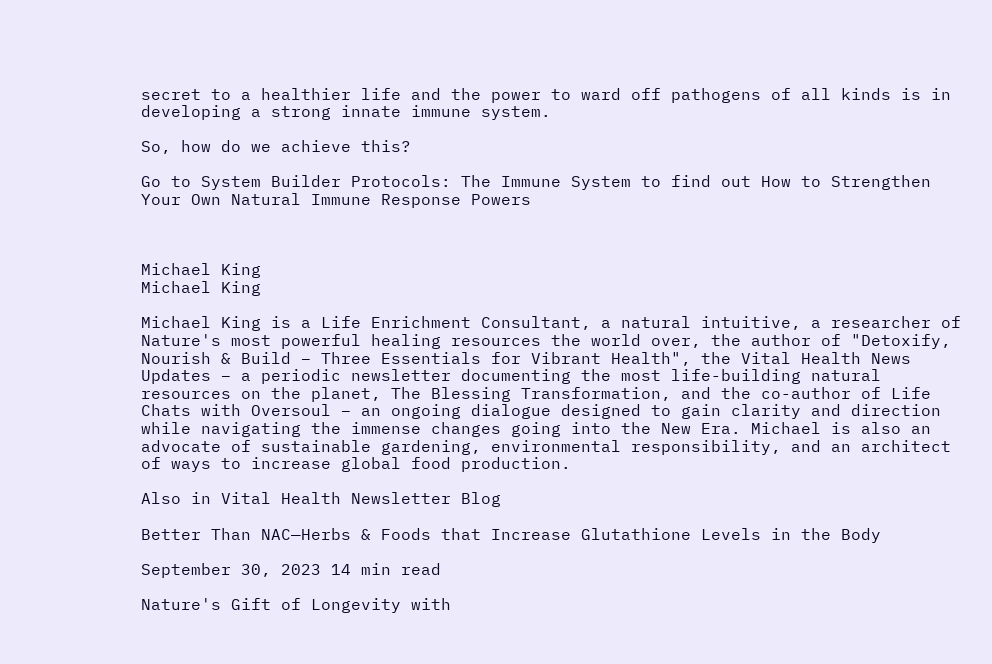secret to a healthier life and the power to ward off pathogens of all kinds is in developing a strong innate immune system.

So, how do we achieve this?

Go to System Builder Protocols: The Immune System to find out How to Strengthen Your Own Natural Immune Response Powers



Michael King
Michael King

Michael King is a Life Enrichment Consultant, a natural intuitive, a researcher of Nature's most powerful healing resources the world over, the author of "Detoxify, Nourish & Build – Three Essentials for Vibrant Health", the Vital Health News Updates – a periodic newsletter documenting the most life-building natural resources on the planet, The Blessing Transformation, and the co-author of Life Chats with Oversoul – an ongoing dialogue designed to gain clarity and direction while navigating the immense changes going into the New Era. Michael is also an advocate of sustainable gardening, environmental responsibility, and an architect of ways to increase global food production.

Also in Vital Health Newsletter Blog

Better Than NAC—Herbs & Foods that Increase Glutathione Levels in the Body

September 30, 2023 14 min read

Nature's Gift of Longevity with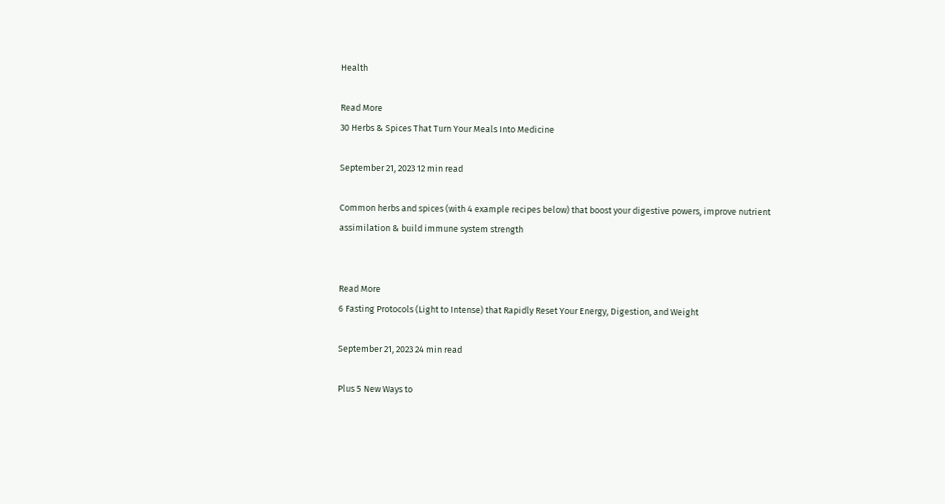Health

Read More
30 Herbs & Spices That Turn Your Meals Into Medicine

September 21, 2023 12 min read

Common herbs and spices (with 4 example recipes below) that boost your digestive powers, improve nutrient assimilation & build immune system strength


Read More
6 Fasting Protocols (Light to Intense) that Rapidly Reset Your Energy, Digestion, and Weight

September 21, 2023 24 min read

Plus 5 New Ways to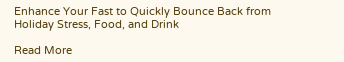Enhance Your Fast to Quickly Bounce Back from Holiday Stress, Food, and Drink

Read More